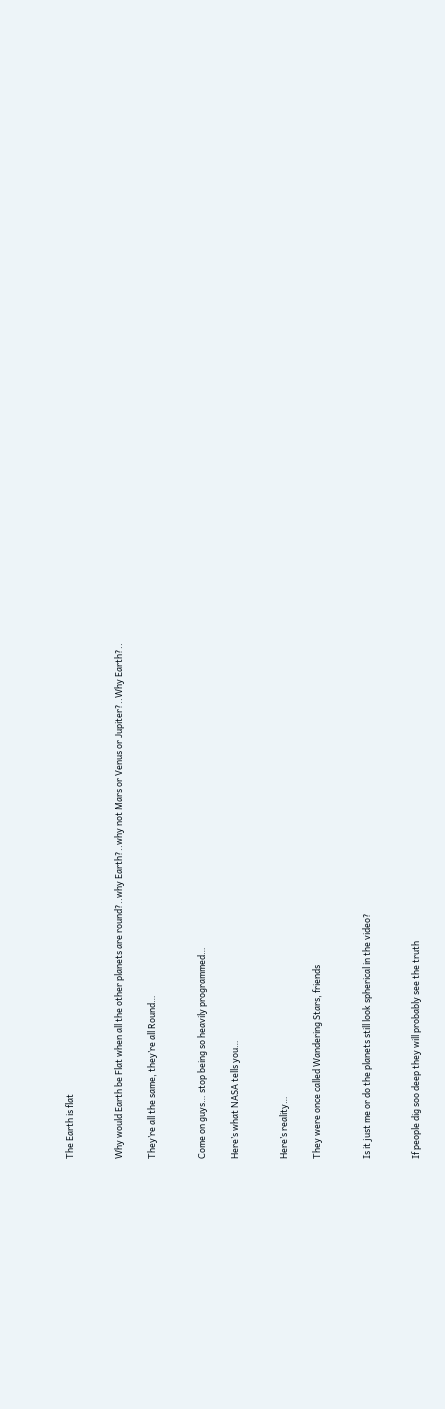The Earth is flat


Why would Earth be Flat when all the other planets are round?..why Earth?..why not Mars or Venus or Jupiter?..Why Earth?..

They’re all the same, they’re all Round…


Come on guys… stop being so heavily programmed…

Here’s what NASA tells you…


Here’s reality…

They were once called Wandering Stars, friends


Is it just me or do the planets still look spherical in the video?


If people dig soo deep they will probably see the truth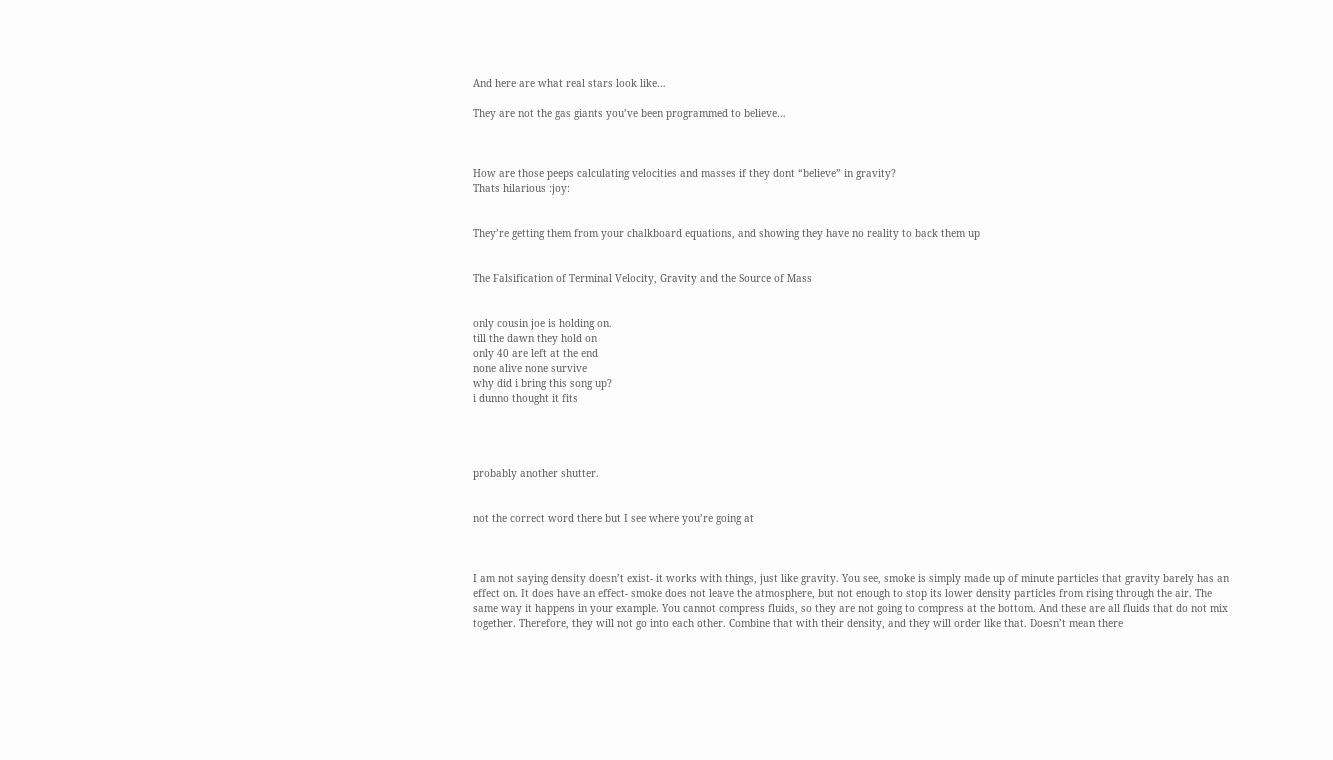And here are what real stars look like…

They are not the gas giants you’ve been programmed to believe…



How are those peeps calculating velocities and masses if they dont “believe” in gravity?
Thats hilarious :joy:


They’re getting them from your chalkboard equations, and showing they have no reality to back them up


The Falsification of Terminal Velocity, Gravity and the Source of Mass


only cousin joe is holding on.
till the dawn they hold on
only 40 are left at the end
none alive none survive
why did i bring this song up?
i dunno thought it fits




probably another shutter.


not the correct word there but I see where you’re going at



I am not saying density doesn’t exist- it works with things, just like gravity. You see, smoke is simply made up of minute particles that gravity barely has an effect on. It does have an effect- smoke does not leave the atmosphere, but not enough to stop its lower density particles from rising through the air. The same way it happens in your example. You cannot compress fluids, so they are not going to compress at the bottom. And these are all fluids that do not mix together. Therefore, they will not go into each other. Combine that with their density, and they will order like that. Doesn’t mean there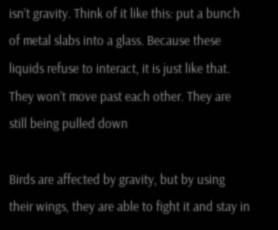isn’t gravity. Think of it like this: put a bunch of metal slabs into a glass. Because these liquids refuse to interact, it is just like that. They won’t move past each other. They are still being pulled down

Birds are affected by gravity, but by using their wings, they are able to fight it and stay in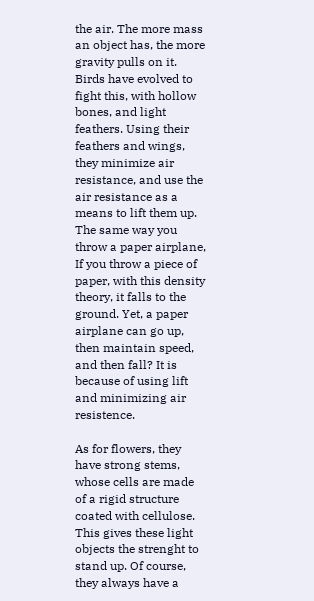the air. The more mass an object has, the more gravity pulls on it. Birds have evolved to fight this, with hollow bones, and light feathers. Using their feathers and wings, they minimize air resistance, and use the air resistance as a means to lift them up.
The same way you throw a paper airplane, If you throw a piece of paper, with this density theory, it falls to the ground. Yet, a paper airplane can go up, then maintain speed, and then fall? It is because of using lift and minimizing air resistence.

As for flowers, they have strong stems, whose cells are made of a rigid structure coated with cellulose. This gives these light objects the strenght to stand up. Of course, they always have a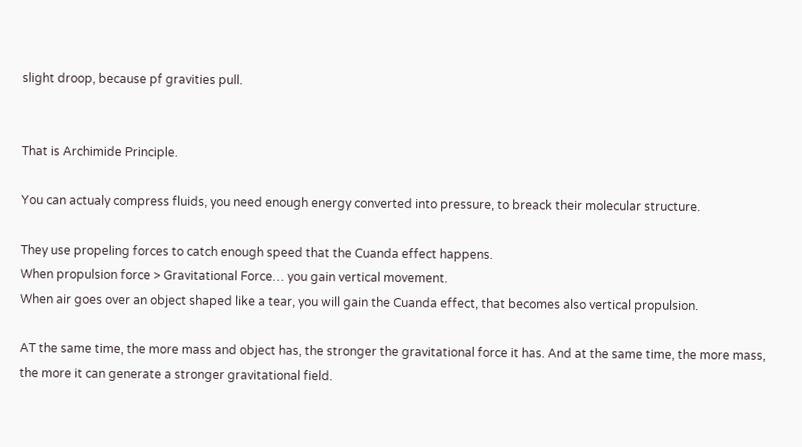slight droop, because pf gravities pull.


That is Archimide Principle.

You can actualy compress fluids, you need enough energy converted into pressure, to breack their molecular structure.

They use propeling forces to catch enough speed that the Cuanda effect happens.
When propulsion force > Gravitational Force… you gain vertical movement.
When air goes over an object shaped like a tear, you will gain the Cuanda effect, that becomes also vertical propulsion.

AT the same time, the more mass and object has, the stronger the gravitational force it has. And at the same time, the more mass, the more it can generate a stronger gravitational field.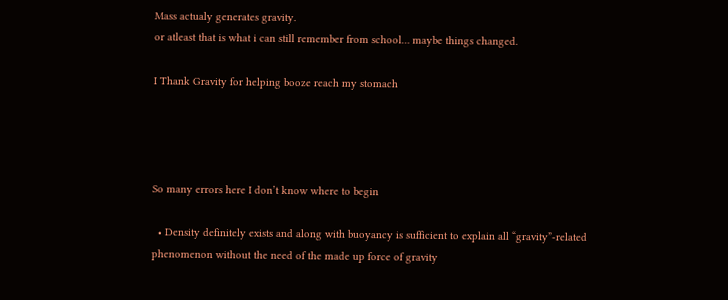Mass actualy generates gravity.
or atleast that is what i can still remember from school… maybe things changed.

I Thank Gravity for helping booze reach my stomach




So many errors here I don’t know where to begin

  • Density definitely exists and along with buoyancy is sufficient to explain all “gravity”-related phenomenon without the need of the made up force of gravity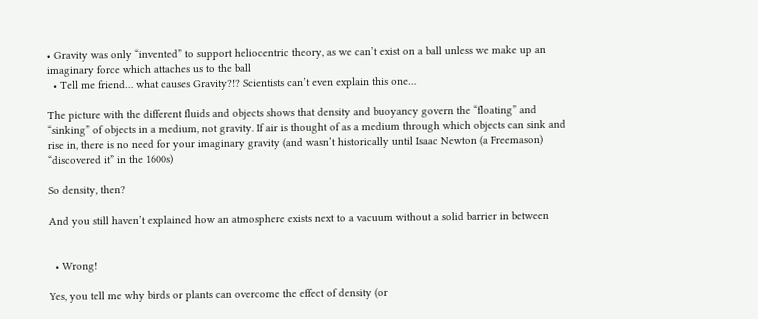• Gravity was only “invented” to support heliocentric theory, as we can’t exist on a ball unless we make up an imaginary force which attaches us to the ball
  • Tell me friend… what causes Gravity?!? Scientists can’t even explain this one…

The picture with the different fluids and objects shows that density and buoyancy govern the “floating” and “sinking” of objects in a medium, not gravity. If air is thought of as a medium through which objects can sink and rise in, there is no need for your imaginary gravity (and wasn’t historically until Isaac Newton (a Freemason) “discovered it” in the 1600s)

So density, then?

And you still haven’t explained how an atmosphere exists next to a vacuum without a solid barrier in between


  • Wrong!

Yes, you tell me why birds or plants can overcome the effect of density (or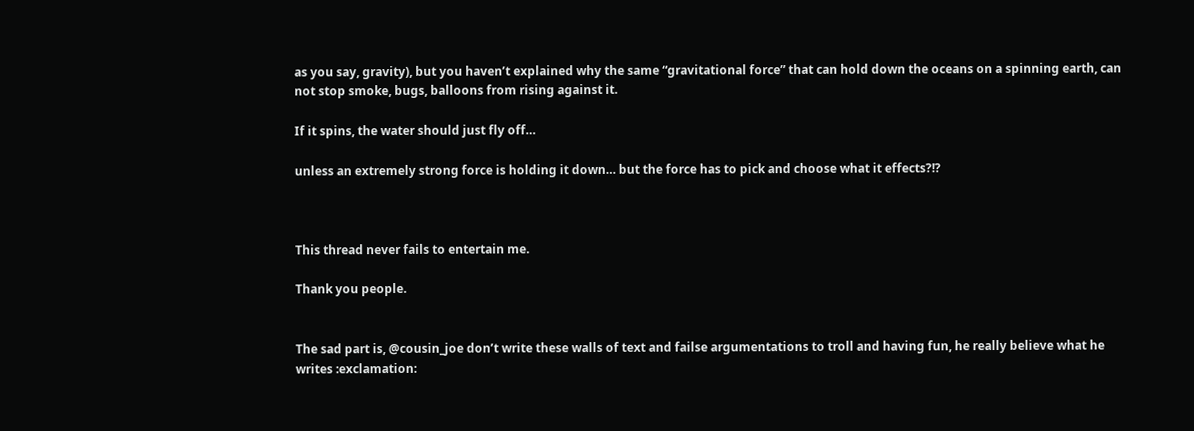as you say, gravity), but you haven’t explained why the same “gravitational force” that can hold down the oceans on a spinning earth, can not stop smoke, bugs, balloons from rising against it.

If it spins, the water should just fly off…

unless an extremely strong force is holding it down… but the force has to pick and choose what it effects?!?



This thread never fails to entertain me.

Thank you people.


The sad part is, @cousin_joe don’t write these walls of text and failse argumentations to troll and having fun, he really believe what he writes :exclamation: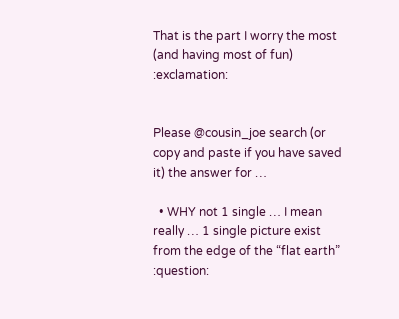That is the part I worry the most (and having most of fun) :exclamation:


Please @cousin_joe search (or copy and paste if you have saved it) the answer for …

  • WHY not 1 single … I mean really … 1 single picture exist from the edge of the “flat earth” :question: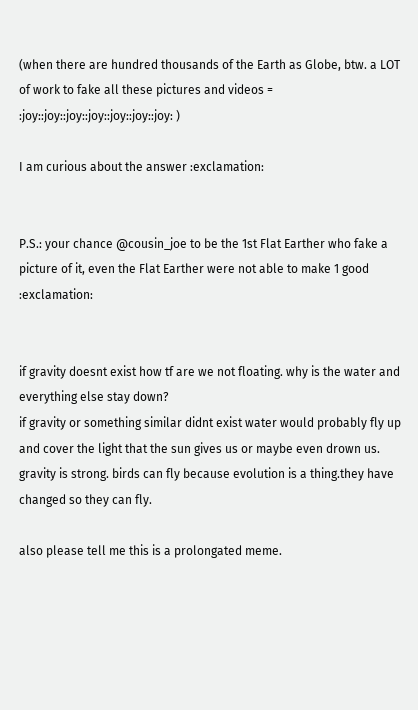(when there are hundred thousands of the Earth as Globe, btw. a LOT of work to fake all these pictures and videos = :joy::joy::joy::joy::joy::joy::joy: )

I am curious about the answer :exclamation:


P.S.: your chance @cousin_joe to be the 1st Flat Earther who fake a picture of it, even the Flat Earther were not able to make 1 good :exclamation:


if gravity doesnt exist how tf are we not floating. why is the water and everything else stay down?
if gravity or something similar didnt exist water would probably fly up and cover the light that the sun gives us or maybe even drown us.
gravity is strong. birds can fly because evolution is a thing.they have changed so they can fly.

also please tell me this is a prolongated meme.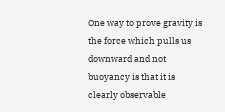One way to prove gravity is the force which pulls us downward and not buoyancy is that it is clearly observable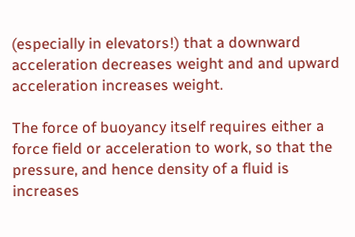(especially in elevators!) that a downward acceleration decreases weight and and upward acceleration increases weight.

The force of buoyancy itself requires either a force field or acceleration to work, so that the pressure, and hence density of a fluid is increases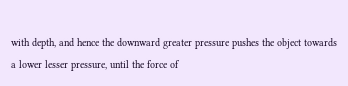with depth, and hence the downward greater pressure pushes the object towards a lower lesser pressure, until the force of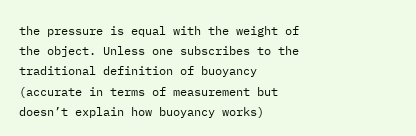the pressure is equal with the weight of the object. Unless one subscribes to the traditional definition of buoyancy (accurate in terms of measurement but doesn’t explain how buoyancy works)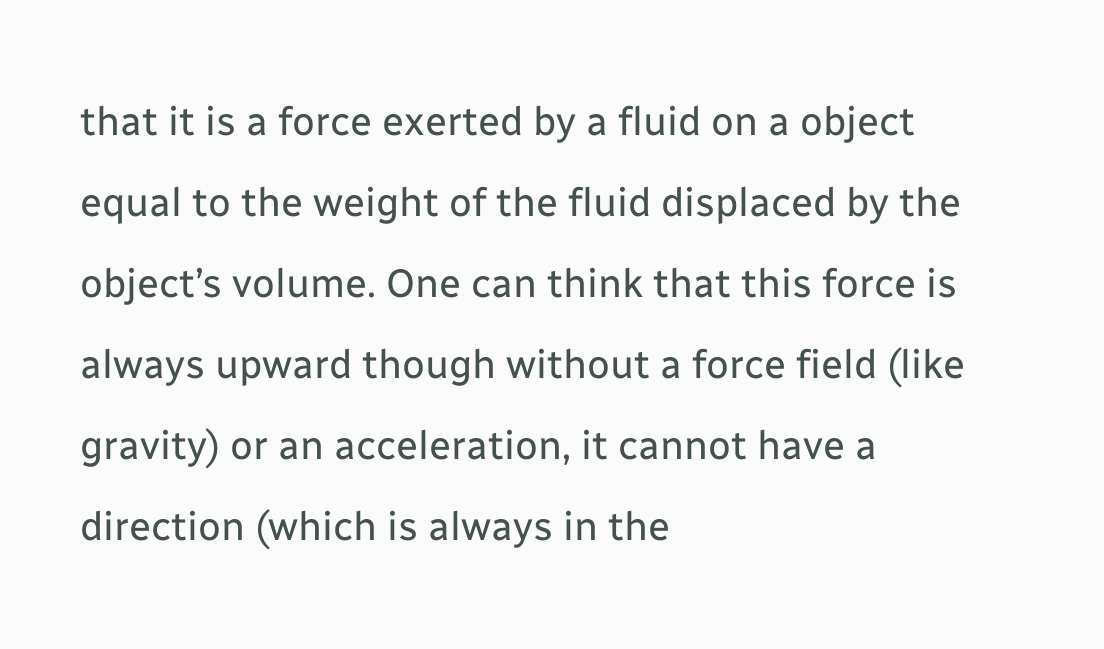that it is a force exerted by a fluid on a object equal to the weight of the fluid displaced by the object’s volume. One can think that this force is always upward though without a force field (like gravity) or an acceleration, it cannot have a direction (which is always in the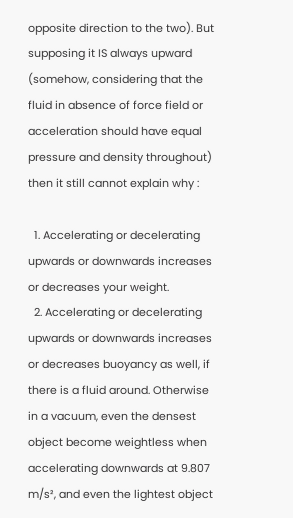opposite direction to the two). But supposing it IS always upward (somehow, considering that the fluid in absence of force field or acceleration should have equal pressure and density throughout) then it still cannot explain why :

  1. Accelerating or decelerating upwards or downwards increases or decreases your weight.
  2. Accelerating or decelerating upwards or downwards increases or decreases buoyancy as well, if there is a fluid around. Otherwise in a vacuum, even the densest object become weightless when accelerating downwards at 9.807 m/s², and even the lightest object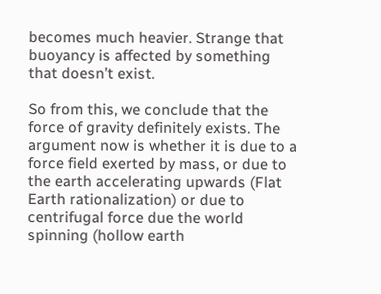becomes much heavier. Strange that buoyancy is affected by something that doesn’t exist.

So from this, we conclude that the force of gravity definitely exists. The argument now is whether it is due to a force field exerted by mass, or due to the earth accelerating upwards (Flat Earth rationalization) or due to centrifugal force due the world spinning (hollow earth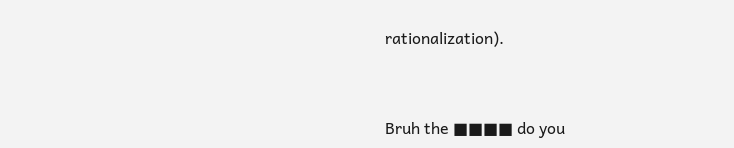rationalization).


Bruh the ■■■■ do you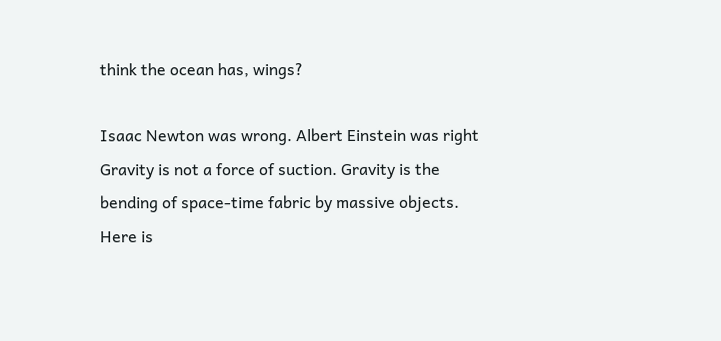think the ocean has, wings?

Isaac Newton was wrong. Albert Einstein was right Gravity is not a force of suction. Gravity is the bending of space-time fabric by massive objects. Here is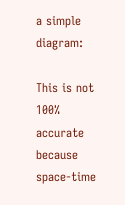a simple diagram:

This is not 100% accurate because space-time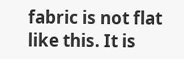fabric is not flat like this. It is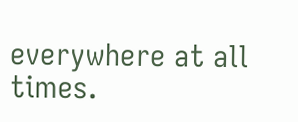everywhere at all times.